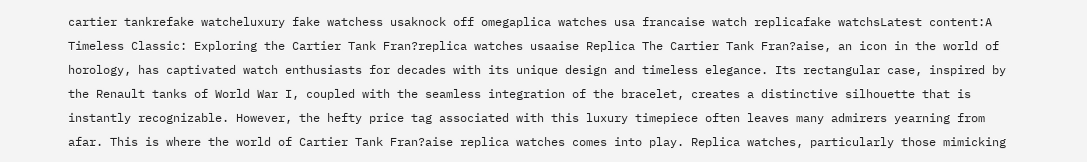cartier tankrefake watcheluxury fake watchess usaknock off omegaplica watches usa francaise watch replicafake watchsLatest content:A Timeless Classic: Exploring the Cartier Tank Fran?replica watches usaaise Replica The Cartier Tank Fran?aise, an icon in the world of horology, has captivated watch enthusiasts for decades with its unique design and timeless elegance. Its rectangular case, inspired by the Renault tanks of World War I, coupled with the seamless integration of the bracelet, creates a distinctive silhouette that is instantly recognizable. However, the hefty price tag associated with this luxury timepiece often leaves many admirers yearning from afar. This is where the world of Cartier Tank Fran?aise replica watches comes into play. Replica watches, particularly those mimicking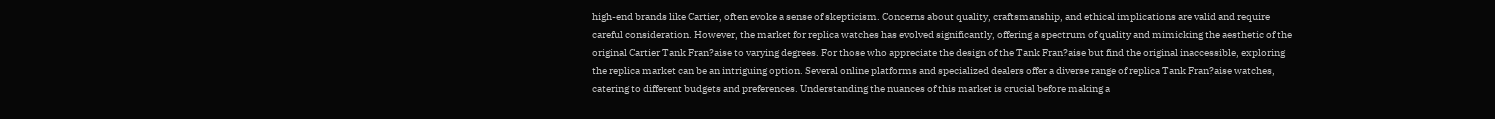high-end brands like Cartier, often evoke a sense of skepticism. Concerns about quality, craftsmanship, and ethical implications are valid and require careful consideration. However, the market for replica watches has evolved significantly, offering a spectrum of quality and mimicking the aesthetic of the original Cartier Tank Fran?aise to varying degrees. For those who appreciate the design of the Tank Fran?aise but find the original inaccessible, exploring the replica market can be an intriguing option. Several online platforms and specialized dealers offer a diverse range of replica Tank Fran?aise watches, catering to different budgets and preferences. Understanding the nuances of this market is crucial before making a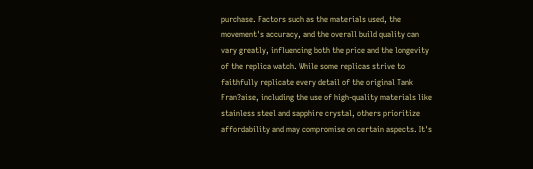purchase. Factors such as the materials used, the movement's accuracy, and the overall build quality can vary greatly, influencing both the price and the longevity of the replica watch. While some replicas strive to faithfully replicate every detail of the original Tank Fran?aise, including the use of high-quality materials like stainless steel and sapphire crystal, others prioritize affordability and may compromise on certain aspects. It's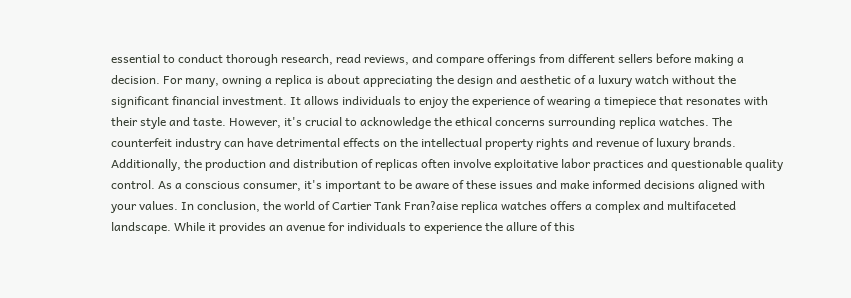essential to conduct thorough research, read reviews, and compare offerings from different sellers before making a decision. For many, owning a replica is about appreciating the design and aesthetic of a luxury watch without the significant financial investment. It allows individuals to enjoy the experience of wearing a timepiece that resonates with their style and taste. However, it's crucial to acknowledge the ethical concerns surrounding replica watches. The counterfeit industry can have detrimental effects on the intellectual property rights and revenue of luxury brands. Additionally, the production and distribution of replicas often involve exploitative labor practices and questionable quality control. As a conscious consumer, it's important to be aware of these issues and make informed decisions aligned with your values. In conclusion, the world of Cartier Tank Fran?aise replica watches offers a complex and multifaceted landscape. While it provides an avenue for individuals to experience the allure of this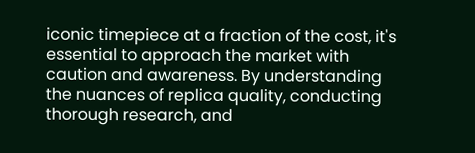iconic timepiece at a fraction of the cost, it's essential to approach the market with caution and awareness. By understanding the nuances of replica quality, conducting thorough research, and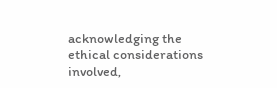acknowledging the ethical considerations involved,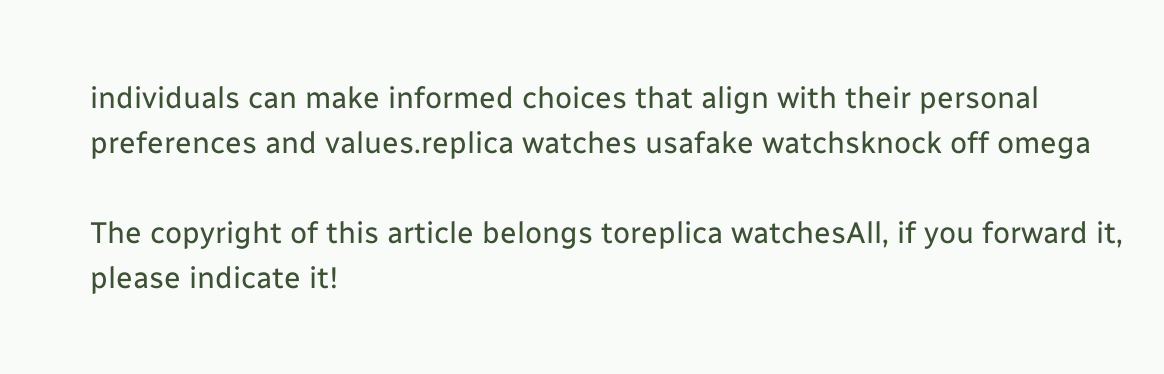individuals can make informed choices that align with their personal preferences and values.replica watches usafake watchsknock off omega

The copyright of this article belongs toreplica watchesAll, if you forward it, please indicate it!